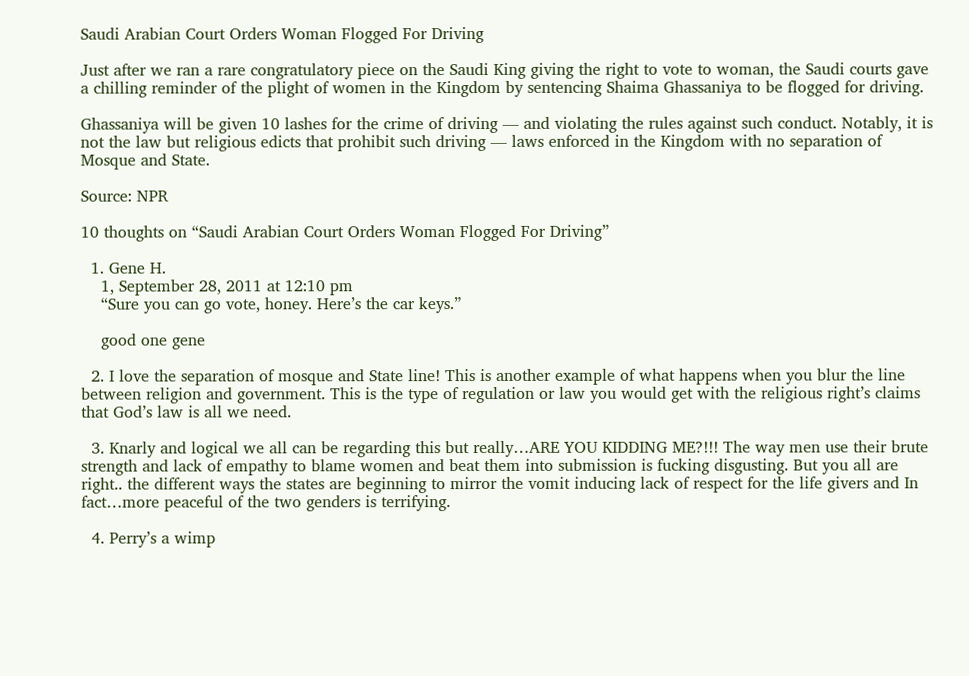Saudi Arabian Court Orders Woman Flogged For Driving

Just after we ran a rare congratulatory piece on the Saudi King giving the right to vote to woman, the Saudi courts gave a chilling reminder of the plight of women in the Kingdom by sentencing Shaima Ghassaniya to be flogged for driving.

Ghassaniya will be given 10 lashes for the crime of driving — and violating the rules against such conduct. Notably, it is not the law but religious edicts that prohibit such driving — laws enforced in the Kingdom with no separation of Mosque and State.

Source: NPR

10 thoughts on “Saudi Arabian Court Orders Woman Flogged For Driving”

  1. Gene H.
    1, September 28, 2011 at 12:10 pm
    “Sure you can go vote, honey. Here’s the car keys.”

    good one gene

  2. I love the separation of mosque and State line! This is another example of what happens when you blur the line between religion and government. This is the type of regulation or law you would get with the religious right’s claims that God’s law is all we need.

  3. Knarly and logical we all can be regarding this but really…ARE YOU KIDDING ME?!!! The way men use their brute strength and lack of empathy to blame women and beat them into submission is fucking disgusting. But you all are right.. the different ways the states are beginning to mirror the vomit inducing lack of respect for the life givers and In fact…more peaceful of the two genders is terrifying.

  4. Perry’s a wimp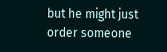but he might just order someone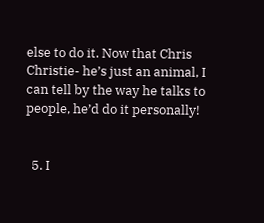else to do it. Now that Chris Christie- he’s just an animal, I can tell by the way he talks to people, he’d do it personally!


  5. I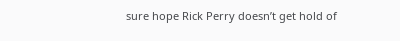sure hope Rick Perry doesn’t get hold of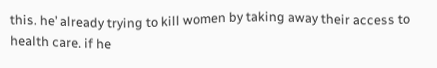this. he’ already trying to kill women by taking away their access to health care. if he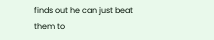finds out he can just beat them to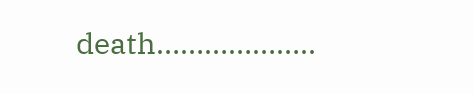death………………..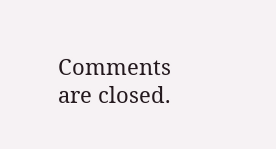Comments are closed.